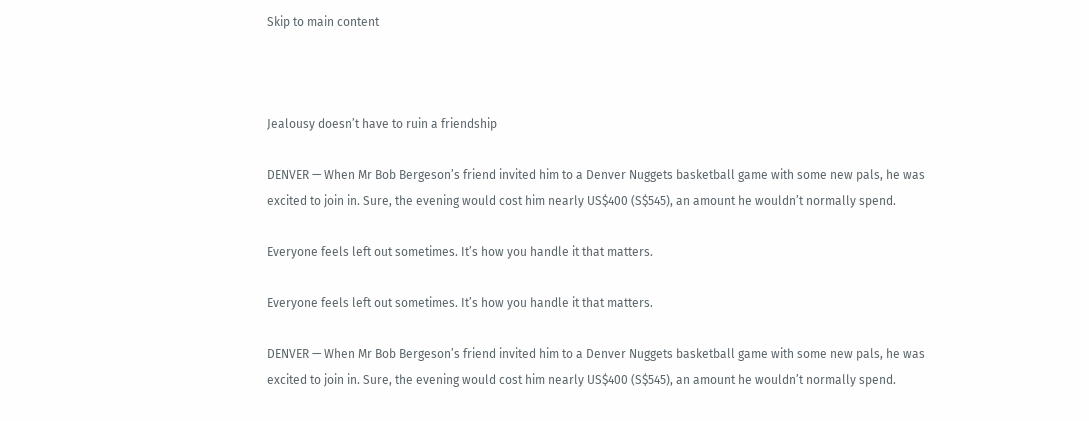Skip to main content



Jealousy doesn’t have to ruin a friendship

DENVER — When Mr Bob Bergeson’s friend invited him to a Denver Nuggets basketball game with some new pals, he was excited to join in. Sure, the evening would cost him nearly US$400 (S$545), an amount he wouldn’t normally spend.

Everyone feels left out sometimes. It’s how you handle it that matters.

Everyone feels left out sometimes. It’s how you handle it that matters.

DENVER — When Mr Bob Bergeson’s friend invited him to a Denver Nuggets basketball game with some new pals, he was excited to join in. Sure, the evening would cost him nearly US$400 (S$545), an amount he wouldn’t normally spend.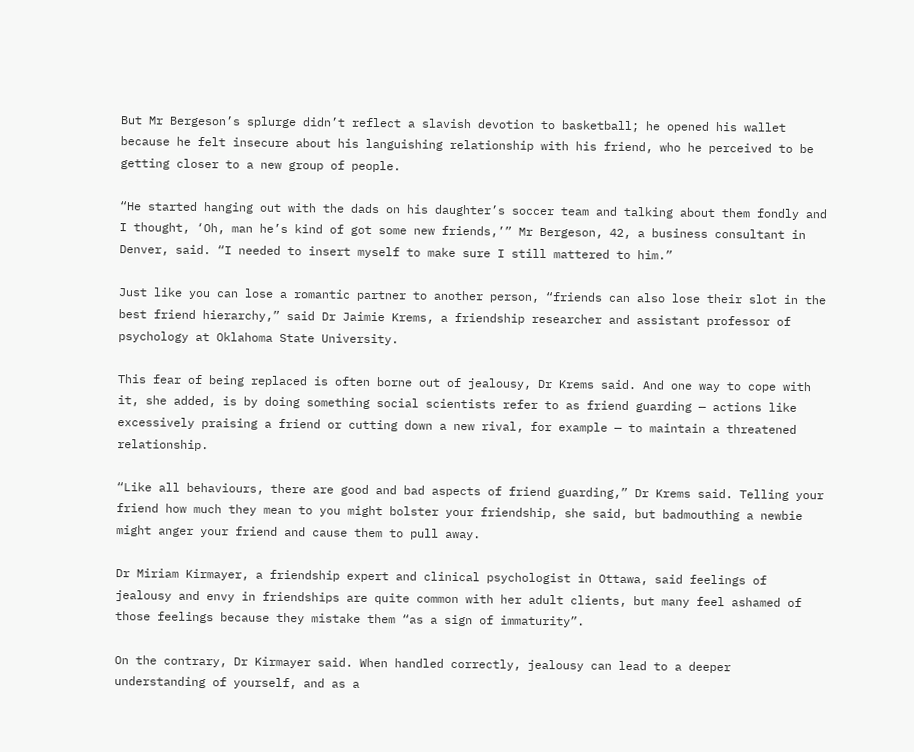But Mr Bergeson’s splurge didn’t reflect a slavish devotion to basketball; he opened his wallet because he felt insecure about his languishing relationship with his friend, who he perceived to be getting closer to a new group of people.

“He started hanging out with the dads on his daughter’s soccer team and talking about them fondly and I thought, ‘Oh, man he’s kind of got some new friends,’” Mr Bergeson, 42, a business consultant in Denver, said. “I needed to insert myself to make sure I still mattered to him.”

Just like you can lose a romantic partner to another person, “friends can also lose their slot in the best friend hierarchy,” said Dr Jaimie Krems, a friendship researcher and assistant professor of psychology at Oklahoma State University.

This fear of being replaced is often borne out of jealousy, Dr Krems said. And one way to cope with it, she added, is by doing something social scientists refer to as friend guarding — actions like excessively praising a friend or cutting down a new rival, for example — to maintain a threatened relationship.

“Like all behaviours, there are good and bad aspects of friend guarding,” Dr Krems said. Telling your friend how much they mean to you might bolster your friendship, she said, but badmouthing a newbie might anger your friend and cause them to pull away.

Dr Miriam Kirmayer, a friendship expert and clinical psychologist in Ottawa, said feelings of jealousy and envy in friendships are quite common with her adult clients, but many feel ashamed of those feelings because they mistake them “as a sign of immaturity”.

On the contrary, Dr Kirmayer said. When handled correctly, jealousy can lead to a deeper understanding of yourself, and as a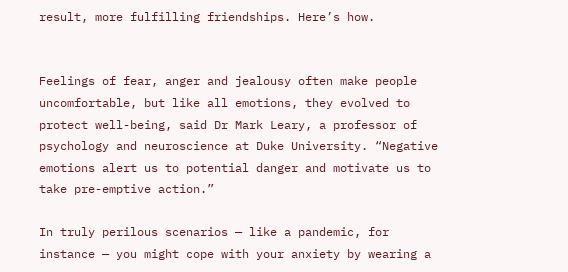result, more fulfilling friendships. Here’s how.


Feelings of fear, anger and jealousy often make people uncomfortable, but like all emotions, they evolved to protect well-being, said Dr Mark Leary, a professor of psychology and neuroscience at Duke University. “Negative emotions alert us to potential danger and motivate us to take pre-emptive action.”

In truly perilous scenarios — like a pandemic, for instance — you might cope with your anxiety by wearing a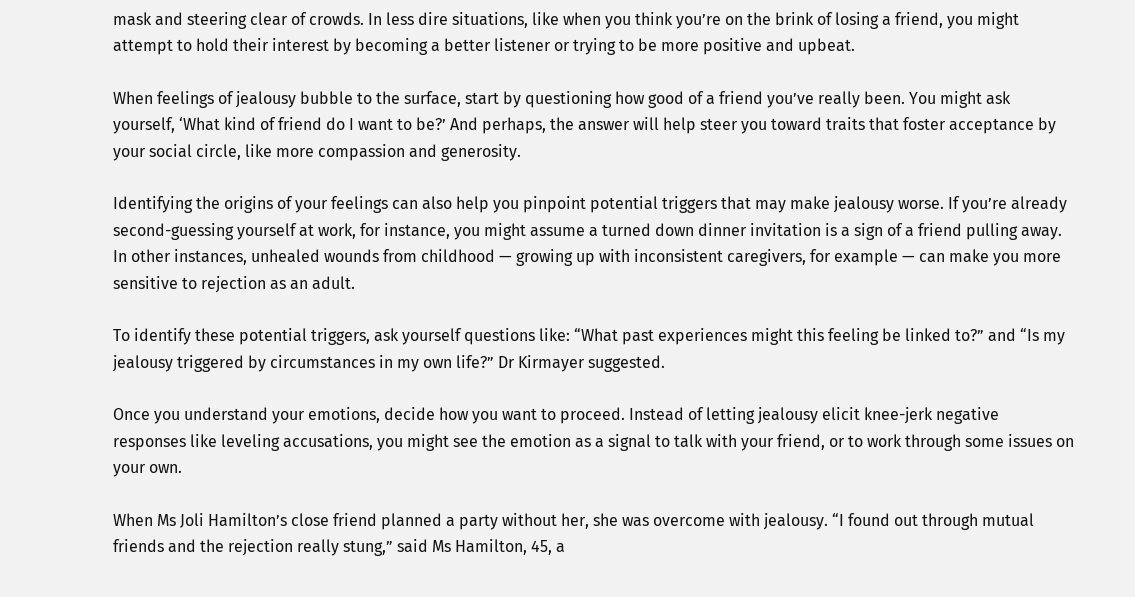mask and steering clear of crowds. In less dire situations, like when you think you’re on the brink of losing a friend, you might attempt to hold their interest by becoming a better listener or trying to be more positive and upbeat.

When feelings of jealousy bubble to the surface, start by questioning how good of a friend you’ve really been. You might ask yourself, ‘What kind of friend do I want to be?’ And perhaps, the answer will help steer you toward traits that foster acceptance by your social circle, like more compassion and generosity.

Identifying the origins of your feelings can also help you pinpoint potential triggers that may make jealousy worse. If you’re already second-guessing yourself at work, for instance, you might assume a turned down dinner invitation is a sign of a friend pulling away. In other instances, unhealed wounds from childhood — growing up with inconsistent caregivers, for example — can make you more sensitive to rejection as an adult.

To identify these potential triggers, ask yourself questions like: “What past experiences might this feeling be linked to?” and “Is my jealousy triggered by circumstances in my own life?” Dr Kirmayer suggested.

Once you understand your emotions, decide how you want to proceed. Instead of letting jealousy elicit knee-jerk negative responses like leveling accusations, you might see the emotion as a signal to talk with your friend, or to work through some issues on your own.

When Ms Joli Hamilton’s close friend planned a party without her, she was overcome with jealousy. “I found out through mutual friends and the rejection really stung,” said Ms Hamilton, 45, a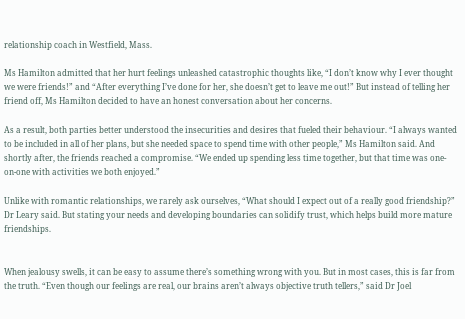relationship coach in Westfield, Mass.

Ms Hamilton admitted that her hurt feelings unleashed catastrophic thoughts like, “I don’t know why I ever thought we were friends!” and “After everything I’ve done for her, she doesn’t get to leave me out!” But instead of telling her friend off, Ms Hamilton decided to have an honest conversation about her concerns.

As a result, both parties better understood the insecurities and desires that fueled their behaviour. “I always wanted to be included in all of her plans, but she needed space to spend time with other people,” Ms Hamilton said. And shortly after, the friends reached a compromise. “We ended up spending less time together, but that time was one-on-one with activities we both enjoyed.”

Unlike with romantic relationships, we rarely ask ourselves, “What should I expect out of a really good friendship?” Dr Leary said. But stating your needs and developing boundaries can solidify trust, which helps build more mature friendships.


When jealousy swells, it can be easy to assume there’s something wrong with you. But in most cases, this is far from the truth. “Even though our feelings are real, our brains aren’t always objective truth tellers,” said Dr Joel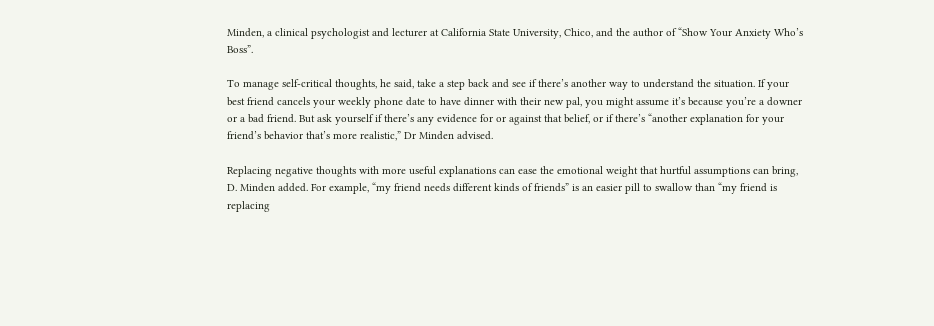Minden, a clinical psychologist and lecturer at California State University, Chico, and the author of “Show Your Anxiety Who’s Boss”.

To manage self-critical thoughts, he said, take a step back and see if there’s another way to understand the situation. If your best friend cancels your weekly phone date to have dinner with their new pal, you might assume it’s because you’re a downer or a bad friend. But ask yourself if there’s any evidence for or against that belief, or if there’s “another explanation for your friend’s behavior that’s more realistic,” Dr Minden advised.

Replacing negative thoughts with more useful explanations can ease the emotional weight that hurtful assumptions can bring, D. Minden added. For example, “my friend needs different kinds of friends” is an easier pill to swallow than “my friend is replacing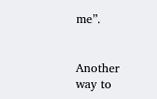me”.


Another way to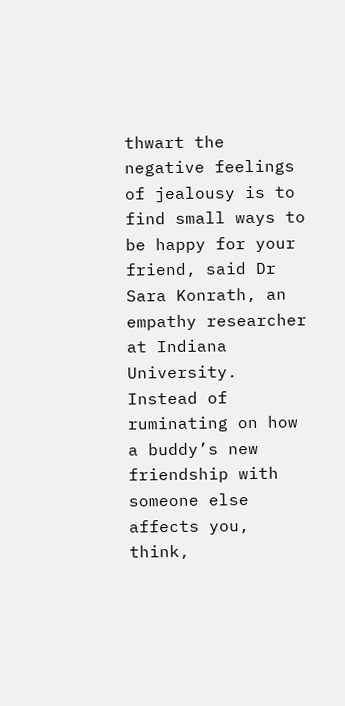thwart the negative feelings of jealousy is to find small ways to be happy for your friend, said Dr Sara Konrath, an empathy researcher at Indiana University. Instead of ruminating on how a buddy’s new friendship with someone else affects you, think,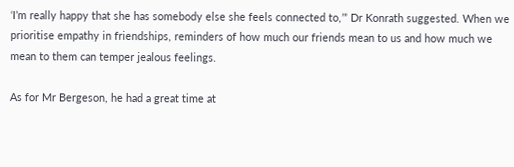‘I’m really happy that she has somebody else she feels connected to,’” Dr Konrath suggested. When we prioritise empathy in friendships, reminders of how much our friends mean to us and how much we mean to them can temper jealous feelings.

As for Mr Bergeson, he had a great time at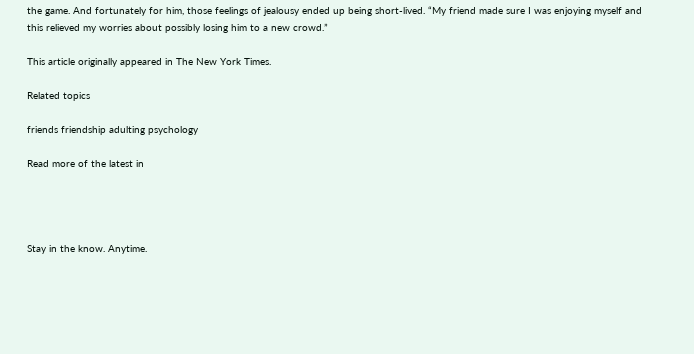the game. And fortunately for him, those feelings of jealousy ended up being short-lived. “My friend made sure I was enjoying myself and this relieved my worries about possibly losing him to a new crowd.”

This article originally appeared in The New York Times.

Related topics

friends friendship adulting psychology

Read more of the latest in




Stay in the know. Anytime.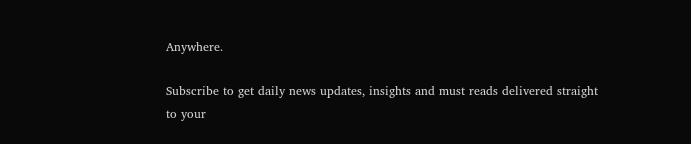Anywhere.

Subscribe to get daily news updates, insights and must reads delivered straight to your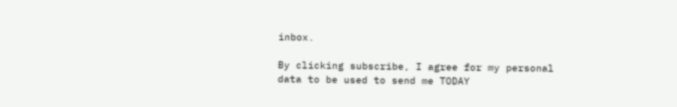inbox.

By clicking subscribe, I agree for my personal data to be used to send me TODAY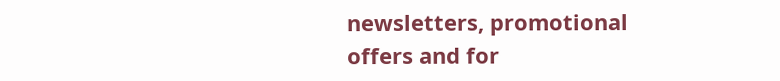newsletters, promotional offers and for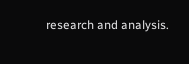research and analysis.